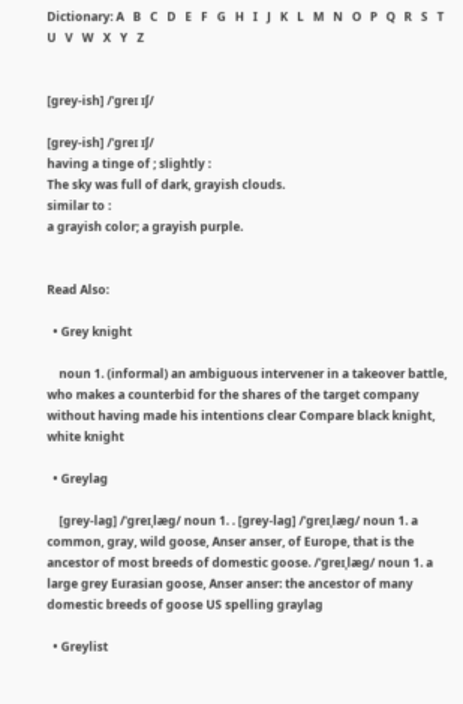Dictionary: A   B   C   D   E   F   G   H   I   J   K   L   M   N   O   P   Q   R   S   T   U   V   W   X   Y   Z


[grey-ish] /ˈgreɪ ɪʃ/

[grey-ish] /ˈgreɪ ɪʃ/
having a tinge of ; slightly :
The sky was full of dark, grayish clouds.
similar to :
a grayish color; a grayish purple.


Read Also:

  • Grey knight

    noun 1. (informal) an ambiguous intervener in a takeover battle, who makes a counterbid for the shares of the target company without having made his intentions clear Compare black knight, white knight

  • Greylag

    [grey-lag] /ˈgreɪˌlæg/ noun 1. . [grey-lag] /ˈgreɪˌlæg/ noun 1. a common, gray, wild goose, Anser anser, of Europe, that is the ancestor of most breeds of domestic goose. /ˈɡreɪˌlæɡ/ noun 1. a large grey Eurasian goose, Anser anser: the ancestor of many domestic breeds of goose US spelling graylag

  • Greylist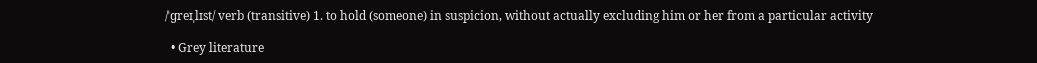/ˈɡreɪˌlɪst/ verb (transitive) 1. to hold (someone) in suspicion, without actually excluding him or her from a particular activity

  • Grey literature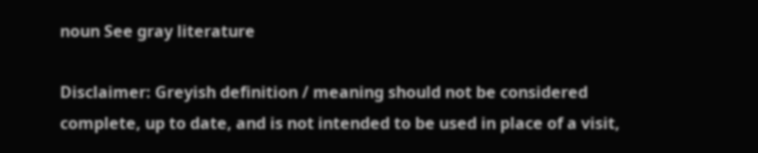noun See gray literature

Disclaimer: Greyish definition / meaning should not be considered complete, up to date, and is not intended to be used in place of a visit,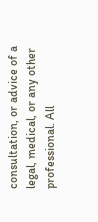consultation, or advice of a legal, medical, or any other professional. All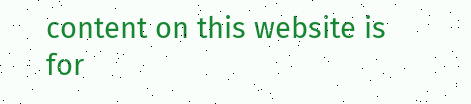content on this website is for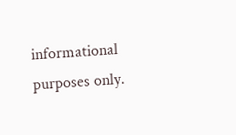informational purposes only.